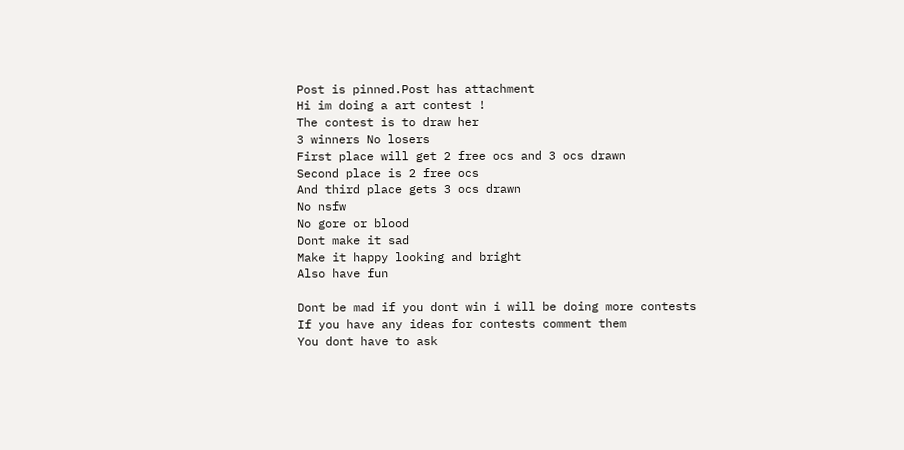Post is pinned.Post has attachment
Hi im doing a art contest !
The contest is to draw her
3 winners No losers
First place will get 2 free ocs and 3 ocs drawn
Second place is 2 free ocs
And third place gets 3 ocs drawn
No nsfw
No gore or blood
Dont make it sad
Make it happy looking and bright
Also have fun

Dont be mad if you dont win i will be doing more contests
If you have any ideas for contests comment them
You dont have to ask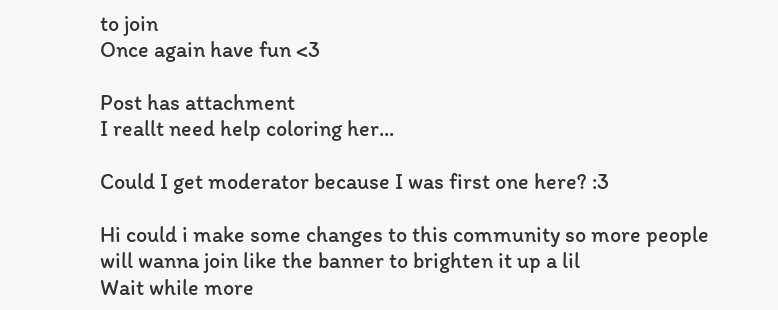to join
Once again have fun <3

Post has attachment
I reallt need help coloring her...

Could I get moderator because I was first one here? :3

Hi could i make some changes to this community so more people will wanna join like the banner to brighten it up a lil
Wait while more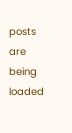posts are being loaded